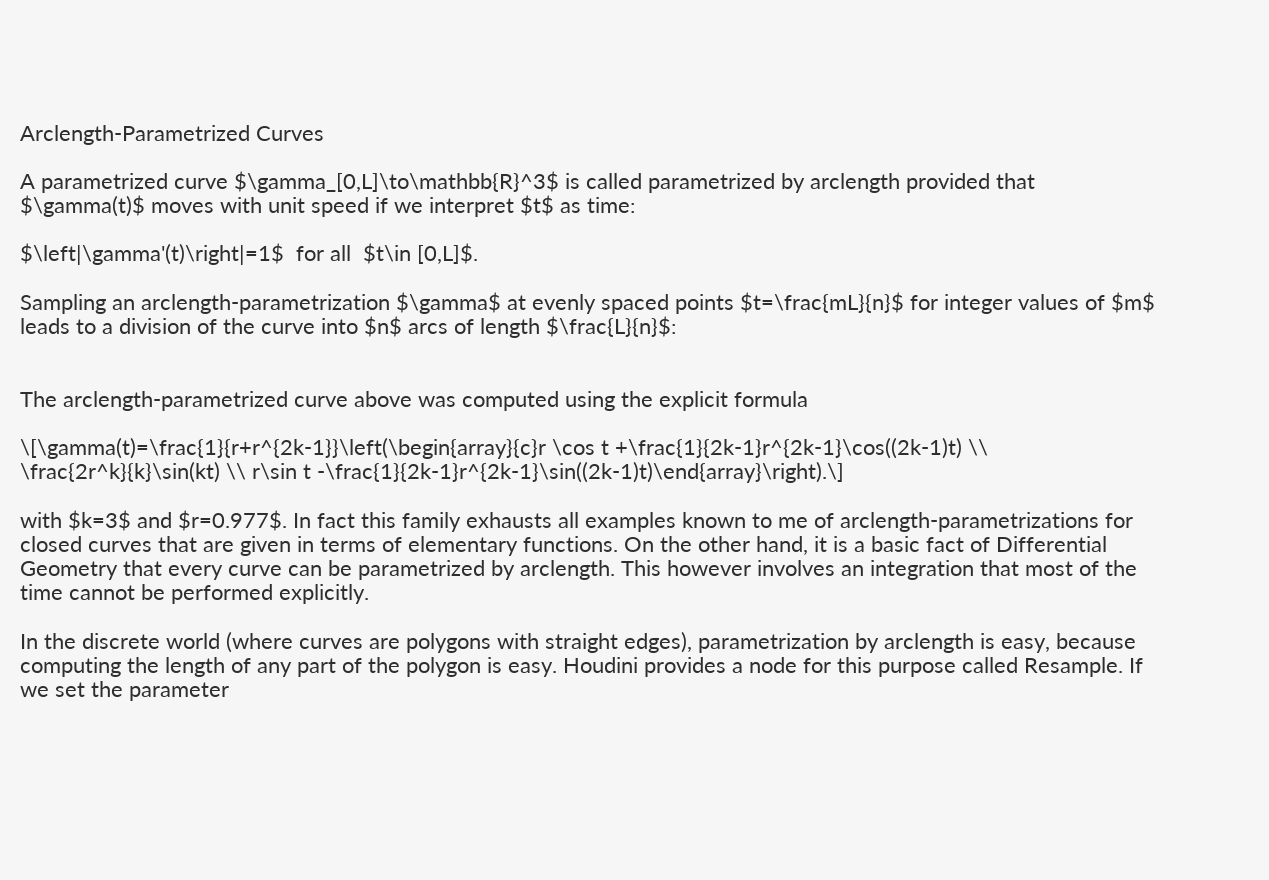Arclength-Parametrized Curves

A parametrized curve $\gamma_[0,L]\to\mathbb{R}^3$ is called parametrized by arclength provided that $\gamma(t)$ moves with unit speed if we interpret $t$ as time:

$\left|\gamma'(t)\right|=1$  for all  $t\in [0,L]$.

Sampling an arclength-parametrization $\gamma$ at evenly spaced points $t=\frac{mL}{n}$ for integer values of $m$ leads to a division of the curve into $n$ arcs of length $\frac{L}{n}$:


The arclength-parametrized curve above was computed using the explicit formula

\[\gamma(t)=\frac{1}{r+r^{2k-1}}\left(\begin{array}{c}r \cos t +\frac{1}{2k-1}r^{2k-1}\cos((2k-1)t) \\ \frac{2r^k}{k}\sin(kt) \\ r\sin t -\frac{1}{2k-1}r^{2k-1}\sin((2k-1)t)\end{array}\right).\]

with $k=3$ and $r=0.977$. In fact this family exhausts all examples known to me of arclength-parametrizations for closed curves that are given in terms of elementary functions. On the other hand, it is a basic fact of Differential Geometry that every curve can be parametrized by arclength. This however involves an integration that most of the time cannot be performed explicitly.

In the discrete world (where curves are polygons with straight edges), parametrization by arclength is easy, because computing the length of any part of the polygon is easy. Houdini provides a node for this purpose called Resample. If we set the parameter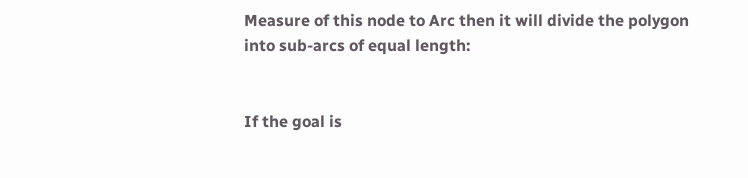Measure of this node to Arc then it will divide the polygon into sub-arcs of equal length:


If the goal is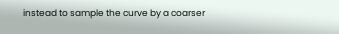instead to sample the curve by a coarser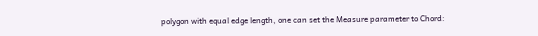polygon with equal edge length, one can set the Measure parameter to Chord: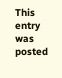This entry was posted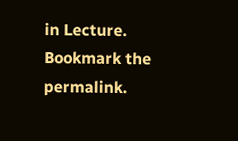in Lecture. Bookmark the permalink.